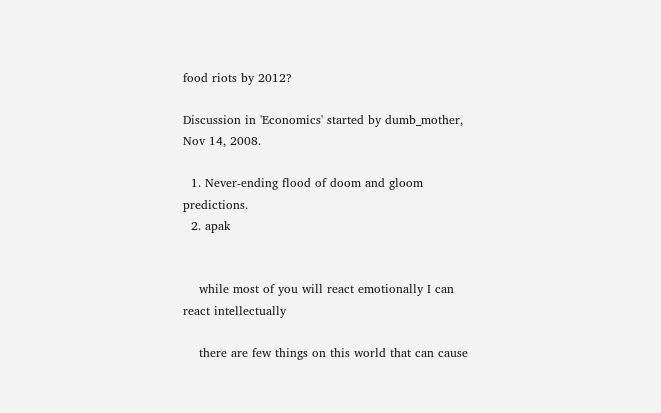food riots by 2012?

Discussion in 'Economics' started by dumb_mother, Nov 14, 2008.

  1. Never-ending flood of doom and gloom predictions.
  2. apak


    while most of you will react emotionally I can react intellectually

    there are few things on this world that can cause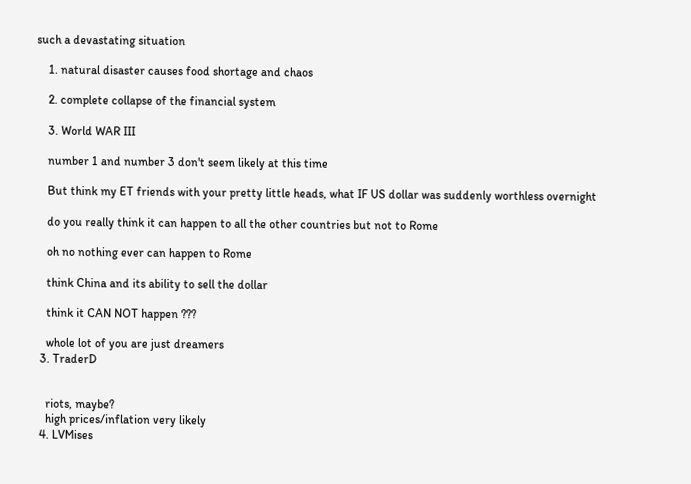such a devastating situation

    1. natural disaster causes food shortage and chaos

    2. complete collapse of the financial system

    3. World WAR III

    number 1 and number 3 don't seem likely at this time

    But think my ET friends with your pretty little heads, what IF US dollar was suddenly worthless overnight

    do you really think it can happen to all the other countries but not to Rome

    oh no nothing ever can happen to Rome

    think China and its ability to sell the dollar

    think it CAN NOT happen ???

    whole lot of you are just dreamers
  3. TraderD


    riots, maybe?
    high prices/inflation very likely
  4. LVMises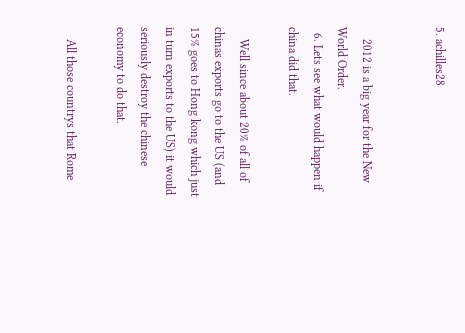5. achilles28


    2012 is a big year for the New World Order.
  6. Lets see what would happen if china did that.

    Well since about 20% of all of chinas exports go to the US (and 15% goes to Hong kong which just in turn exports to the US) it would seriously destroy the chinese economy to do that.

    All those countrys that Rome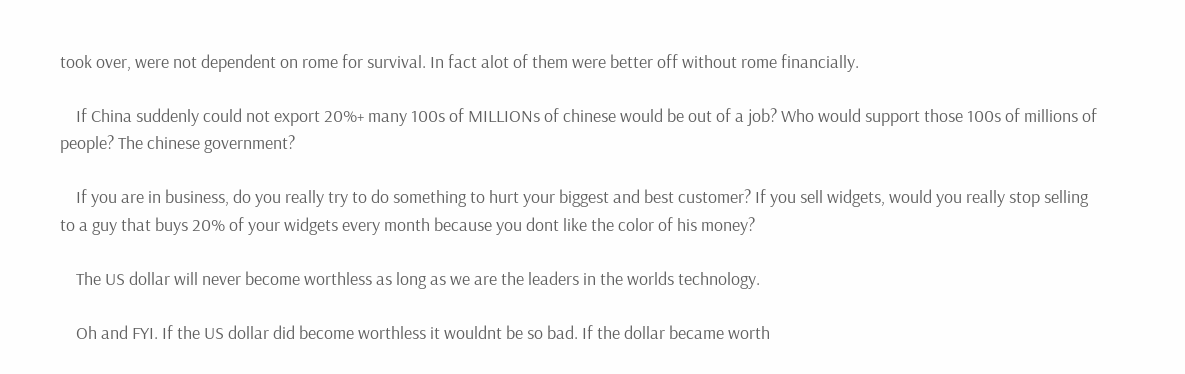took over, were not dependent on rome for survival. In fact alot of them were better off without rome financially.

    If China suddenly could not export 20%+ many 100s of MILLIONs of chinese would be out of a job? Who would support those 100s of millions of people? The chinese government?

    If you are in business, do you really try to do something to hurt your biggest and best customer? If you sell widgets, would you really stop selling to a guy that buys 20% of your widgets every month because you dont like the color of his money?

    The US dollar will never become worthless as long as we are the leaders in the worlds technology.

    Oh and FYI. If the US dollar did become worthless it wouldnt be so bad. If the dollar became worth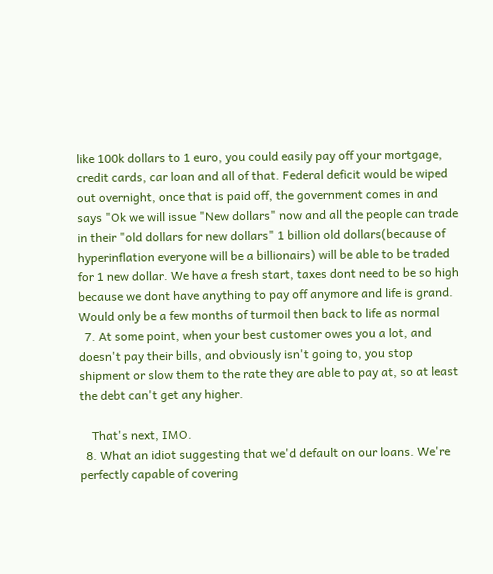like 100k dollars to 1 euro, you could easily pay off your mortgage, credit cards, car loan and all of that. Federal deficit would be wiped out overnight, once that is paid off, the government comes in and says "Ok we will issue "New dollars" now and all the people can trade in their "old dollars for new dollars" 1 billion old dollars(because of hyperinflation everyone will be a billionairs) will be able to be traded for 1 new dollar. We have a fresh start, taxes dont need to be so high because we dont have anything to pay off anymore and life is grand. Would only be a few months of turmoil then back to life as normal
  7. At some point, when your best customer owes you a lot, and doesn't pay their bills, and obviously isn't going to, you stop shipment or slow them to the rate they are able to pay at, so at least the debt can't get any higher.

    That's next, IMO.
  8. What an idiot suggesting that we'd default on our loans. We're perfectly capable of covering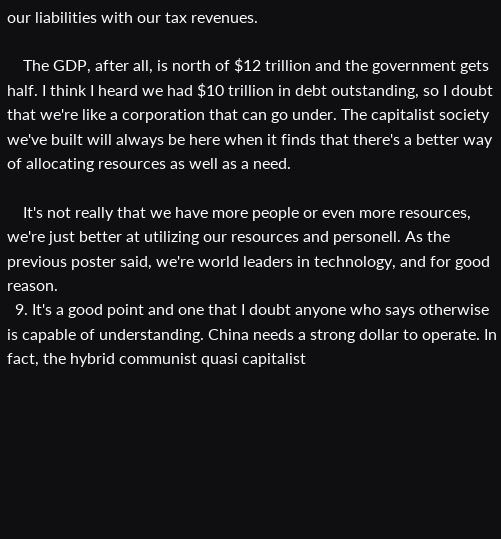our liabilities with our tax revenues.

    The GDP, after all, is north of $12 trillion and the government gets half. I think I heard we had $10 trillion in debt outstanding, so I doubt that we're like a corporation that can go under. The capitalist society we've built will always be here when it finds that there's a better way of allocating resources as well as a need.

    It's not really that we have more people or even more resources, we're just better at utilizing our resources and personell. As the previous poster said, we're world leaders in technology, and for good reason.
  9. It's a good point and one that I doubt anyone who says otherwise is capable of understanding. China needs a strong dollar to operate. In fact, the hybrid communist quasi capitalist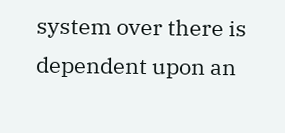system over there is dependent upon an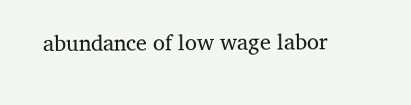abundance of low wage labor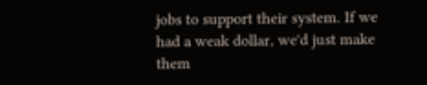jobs to support their system. If we had a weak dollar, we'd just make them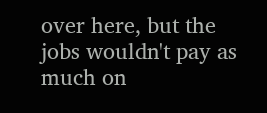over here, but the jobs wouldn't pay as much on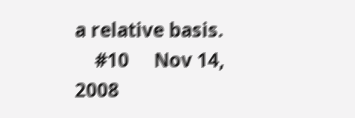a relative basis.
    #10     Nov 14, 2008